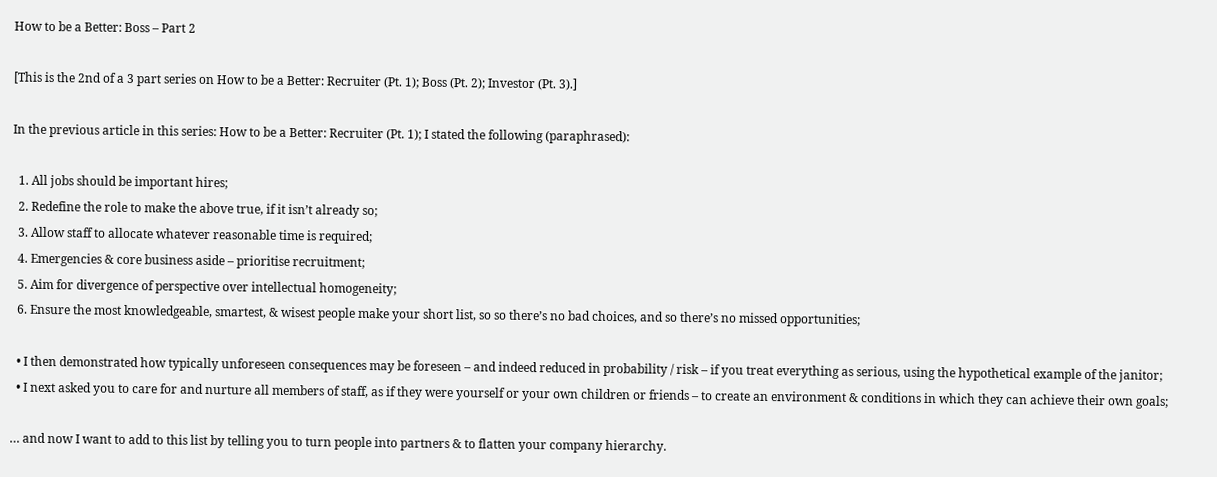How to be a Better: Boss – Part 2

[This is the 2nd of a 3 part series on How to be a Better: Recruiter (Pt. 1); Boss (Pt. 2); Investor (Pt. 3).]

In the previous article in this series: How to be a Better: Recruiter (Pt. 1); I stated the following (paraphrased):

  1. All jobs should be important hires;
  2. Redefine the role to make the above true, if it isn’t already so;
  3. Allow staff to allocate whatever reasonable time is required;
  4. Emergencies & core business aside – prioritise recruitment;
  5. Aim for divergence of perspective over intellectual homogeneity;
  6. Ensure the most knowledgeable, smartest, & wisest people make your short list, so so there’s no bad choices, and so there’s no missed opportunities;

  • I then demonstrated how typically unforeseen consequences may be foreseen – and indeed reduced in probability / risk – if you treat everything as serious, using the hypothetical example of the janitor;
  • I next asked you to care for and nurture all members of staff, as if they were yourself or your own children or friends – to create an environment & conditions in which they can achieve their own goals;

… and now I want to add to this list by telling you to turn people into partners & to flatten your company hierarchy.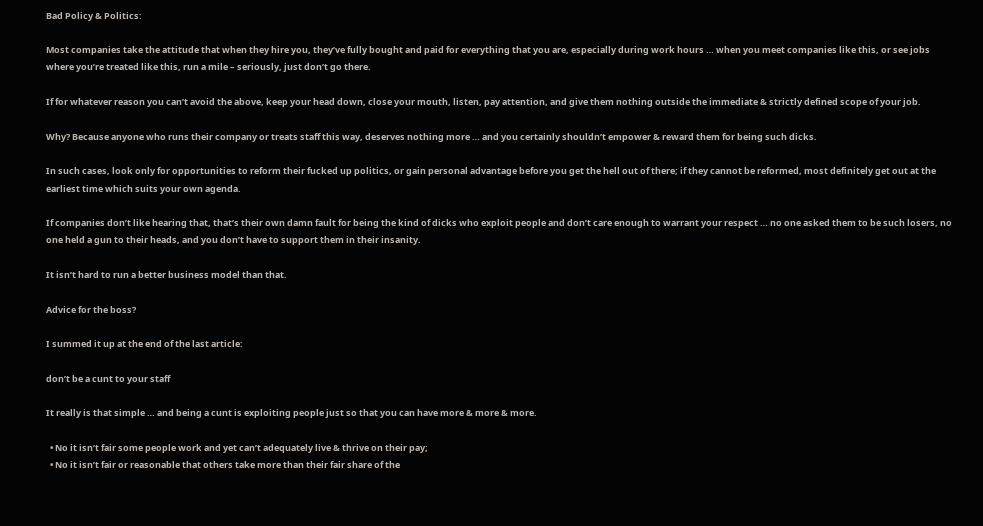Bad Policy & Politics:

Most companies take the attitude that when they hire you, they’ve fully bought and paid for everything that you are, especially during work hours … when you meet companies like this, or see jobs where you’re treated like this, run a mile – seriously, just don’t go there.

If for whatever reason you can’t avoid the above, keep your head down, close your mouth, listen, pay attention, and give them nothing outside the immediate & strictly defined scope of your job.

Why? Because anyone who runs their company or treats staff this way, deserves nothing more … and you certainly shouldn’t empower & reward them for being such dicks.

In such cases, look only for opportunities to reform their fucked up politics, or gain personal advantage before you get the hell out of there; if they cannot be reformed, most definitely get out at the earliest time which suits your own agenda.

If companies don’t like hearing that, that’s their own damn fault for being the kind of dicks who exploit people and don’t care enough to warrant your respect … no one asked them to be such losers, no one held a gun to their heads, and you don’t have to support them in their insanity.

It isn’t hard to run a better business model than that.

Advice for the boss?

I summed it up at the end of the last article:

don’t be a cunt to your staff

It really is that simple … and being a cunt is exploiting people just so that you can have more & more & more.

  • No it isn’t fair some people work and yet can’t adequately live & thrive on their pay;
  • No it isn’t fair or reasonable that others take more than their fair share of the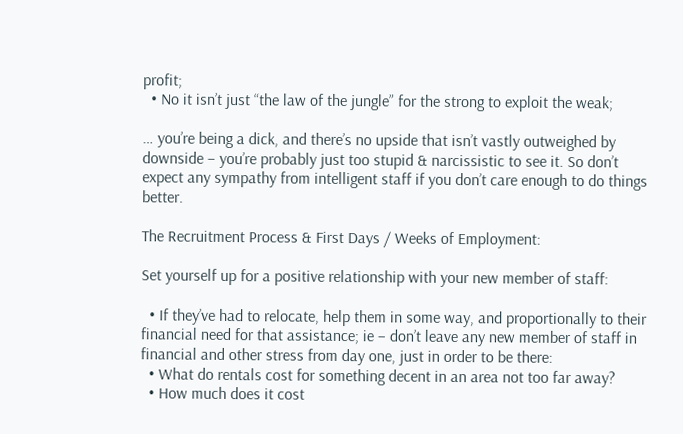profit;
  • No it isn’t just “the law of the jungle” for the strong to exploit the weak;

… you’re being a dick, and there’s no upside that isn’t vastly outweighed by downside – you’re probably just too stupid & narcissistic to see it. So don’t expect any sympathy from intelligent staff if you don’t care enough to do things better.

The Recruitment Process & First Days / Weeks of Employment:

Set yourself up for a positive relationship with your new member of staff:

  • If they’ve had to relocate, help them in some way, and proportionally to their financial need for that assistance; ie – don’t leave any new member of staff in financial and other stress from day one, just in order to be there:
  • What do rentals cost for something decent in an area not too far away?
  • How much does it cost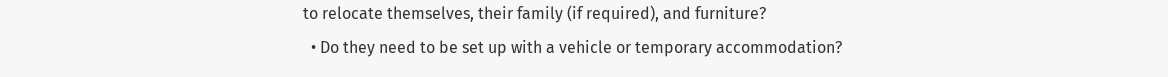to relocate themselves, their family (if required), and furniture?
  • Do they need to be set up with a vehicle or temporary accommodation?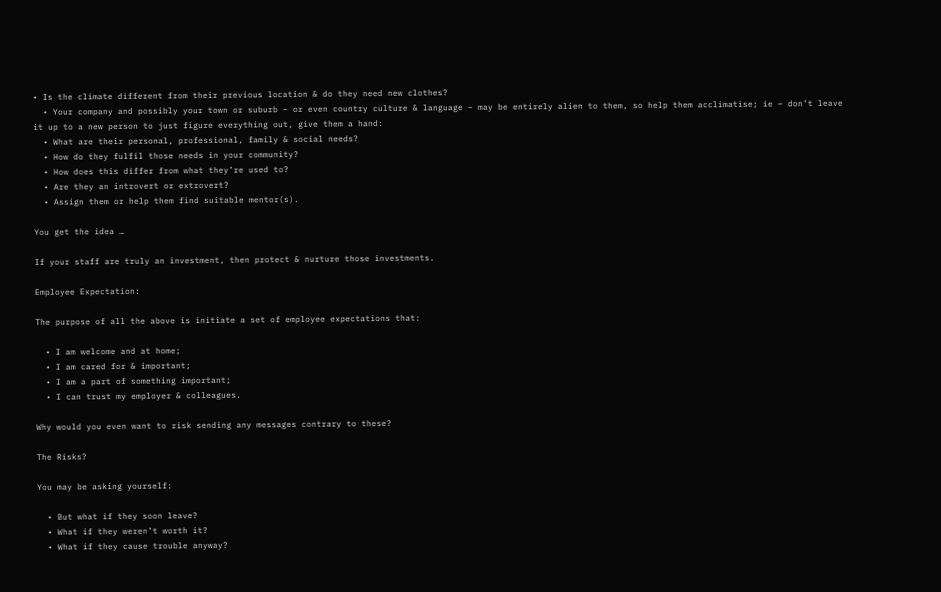• Is the climate different from their previous location & do they need new clothes?
  • Your company and possibly your town or suburb – or even country culture & language – may be entirely alien to them, so help them acclimatise; ie – don’t leave it up to a new person to just figure everything out, give them a hand:
  • What are their personal, professional, family & social needs?
  • How do they fulfil those needs in your community?
  • How does this differ from what they’re used to?
  • Are they an introvert or extrovert?
  • Assign them or help them find suitable mentor(s).

You get the idea …

If your staff are truly an investment, then protect & nurture those investments.

Employee Expectation:

The purpose of all the above is initiate a set of employee expectations that:

  • I am welcome and at home;
  • I am cared for & important;
  • I am a part of something important;
  • I can trust my employer & colleagues.

Why would you even want to risk sending any messages contrary to these?

The Risks?

You may be asking yourself:

  • But what if they soon leave?
  • What if they weren’t worth it?
  • What if they cause trouble anyway?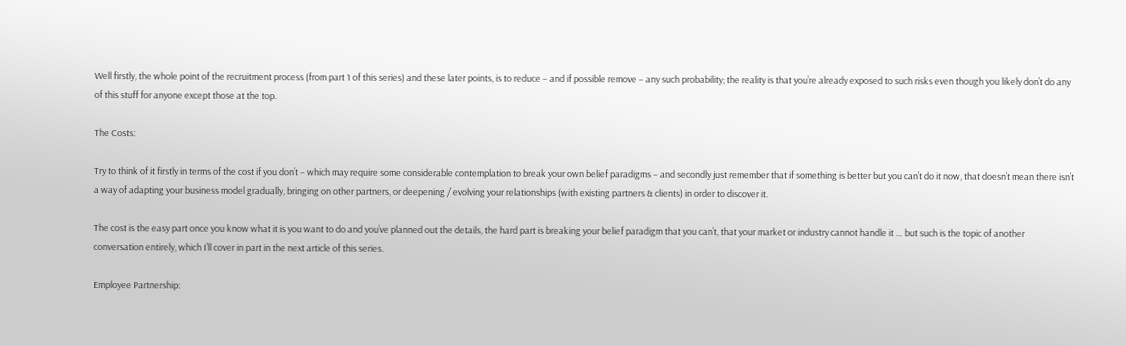Well firstly, the whole point of the recruitment process (from part 1 of this series) and these later points, is to reduce – and if possible remove – any such probability; the reality is that you’re already exposed to such risks even though you likely don’t do any of this stuff for anyone except those at the top.

The Costs:

Try to think of it firstly in terms of the cost if you don’t – which may require some considerable contemplation to break your own belief paradigms – and secondly just remember that if something is better but you can’t do it now, that doesn’t mean there isn’t a way of adapting your business model gradually, bringing on other partners, or deepening / evolving your relationships (with existing partners & clients) in order to discover it.

The cost is the easy part once you know what it is you want to do and you’ve planned out the details, the hard part is breaking your belief paradigm that you can’t, that your market or industry cannot handle it … but such is the topic of another conversation entirely, which I’ll cover in part in the next article of this series.

Employee Partnership: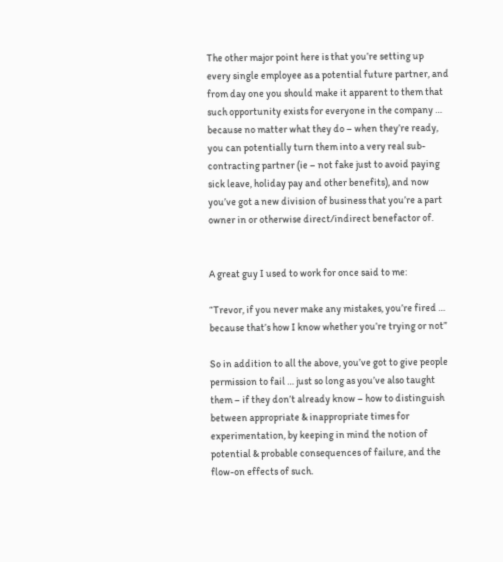The other major point here is that you’re setting up every single employee as a potential future partner, and from day one you should make it apparent to them that such opportunity exists for everyone in the company … because no matter what they do – when they’re ready, you can potentially turn them into a very real sub-contracting partner (ie – not fake just to avoid paying sick leave, holiday pay and other benefits), and now you’ve got a new division of business that you’re a part owner in or otherwise direct/indirect benefactor of.


A great guy I used to work for once said to me:

“Trevor, if you never make any mistakes, you’re fired … because that’s how I know whether you’re trying or not”

So in addition to all the above, you’ve got to give people permission to fail … just so long as you’ve also taught them – if they don’t already know – how to distinguish between appropriate & inappropriate times for experimentation, by keeping in mind the notion of potential & probable consequences of failure, and the flow-on effects of such.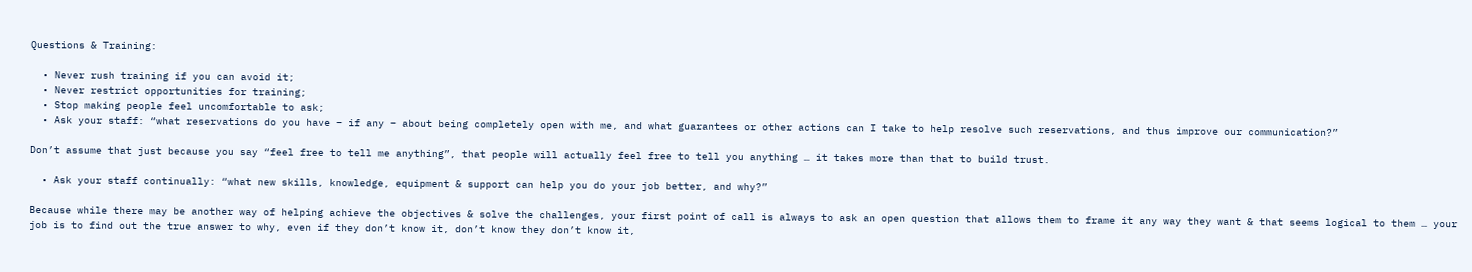Questions & Training:

  • Never rush training if you can avoid it;
  • Never restrict opportunities for training;
  • Stop making people feel uncomfortable to ask;
  • Ask your staff: “what reservations do you have – if any – about being completely open with me, and what guarantees or other actions can I take to help resolve such reservations, and thus improve our communication?”

Don’t assume that just because you say “feel free to tell me anything”, that people will actually feel free to tell you anything … it takes more than that to build trust.

  • Ask your staff continually: “what new skills, knowledge, equipment & support can help you do your job better, and why?”

Because while there may be another way of helping achieve the objectives & solve the challenges, your first point of call is always to ask an open question that allows them to frame it any way they want & that seems logical to them … your job is to find out the true answer to why, even if they don’t know it, don’t know they don’t know it,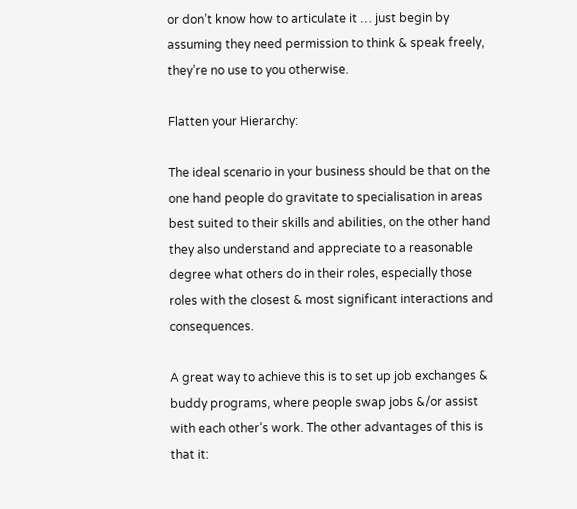or don’t know how to articulate it … just begin by assuming they need permission to think & speak freely, they’re no use to you otherwise.

Flatten your Hierarchy:

The ideal scenario in your business should be that on the one hand people do gravitate to specialisation in areas best suited to their skills and abilities, on the other hand they also understand and appreciate to a reasonable degree what others do in their roles, especially those roles with the closest & most significant interactions and consequences.

A great way to achieve this is to set up job exchanges & buddy programs, where people swap jobs &/or assist with each other’s work. The other advantages of this is that it: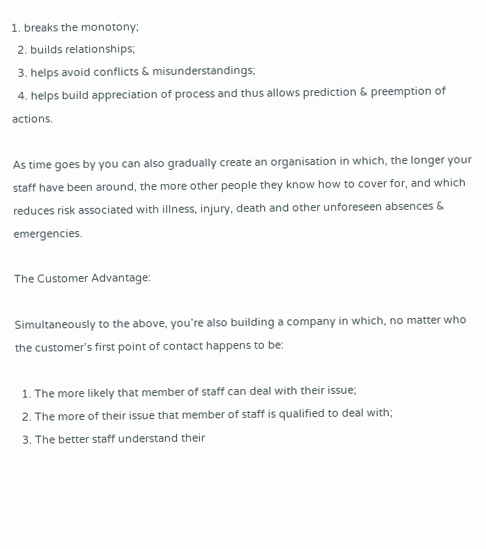1. breaks the monotony;
  2. builds relationships;
  3. helps avoid conflicts & misunderstandings;
  4. helps build appreciation of process and thus allows prediction & preemption of actions.

As time goes by you can also gradually create an organisation in which, the longer your staff have been around, the more other people they know how to cover for, and which reduces risk associated with illness, injury, death and other unforeseen absences & emergencies.

The Customer Advantage:

Simultaneously to the above, you’re also building a company in which, no matter who the customer’s first point of contact happens to be:

  1. The more likely that member of staff can deal with their issue;
  2. The more of their issue that member of staff is qualified to deal with;
  3. The better staff understand their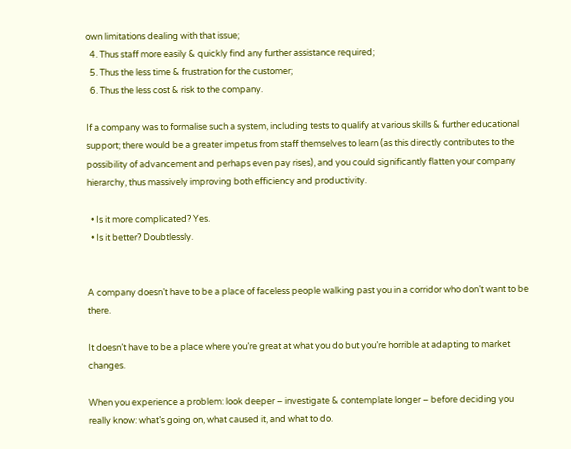own limitations dealing with that issue;
  4. Thus staff more easily & quickly find any further assistance required;
  5. Thus the less time & frustration for the customer;
  6. Thus the less cost & risk to the company.

If a company was to formalise such a system, including tests to qualify at various skills & further educational support; there would be a greater impetus from staff themselves to learn (as this directly contributes to the possibility of advancement and perhaps even pay rises), and you could significantly flatten your company hierarchy, thus massively improving both efficiency and productivity.

  • Is it more complicated? Yes.
  • Is it better? Doubtlessly.


A company doesn’t have to be a place of faceless people walking past you in a corridor who don’t want to be there.

It doesn’t have to be a place where you’re great at what you do but you’re horrible at adapting to market changes.

When you experience a problem: look deeper – investigate & contemplate longer – before deciding you really know: what’s going on, what caused it, and what to do.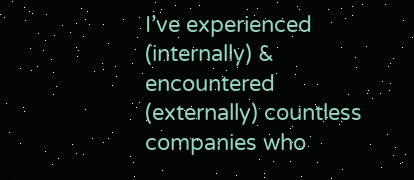I’ve experienced (internally) & encountered (externally) countless companies who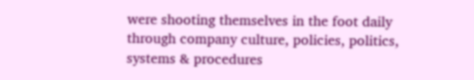were shooting themselves in the foot daily through company culture, policies, politics, systems & procedures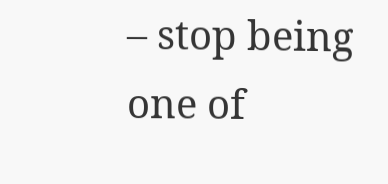– stop being one of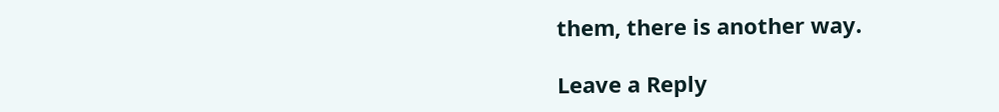them, there is another way.

Leave a Reply